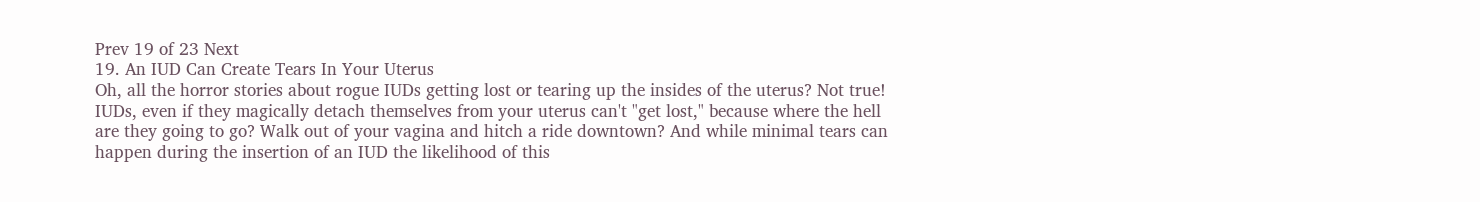Prev 19 of 23 Next
19. An IUD Can Create Tears In Your Uterus
Oh, all the horror stories about rogue IUDs getting lost or tearing up the insides of the uterus? Not true! IUDs, even if they magically detach themselves from your uterus can't "get lost," because where the hell are they going to go? Walk out of your vagina and hitch a ride downtown? And while minimal tears can happen during the insertion of an IUD the likelihood of this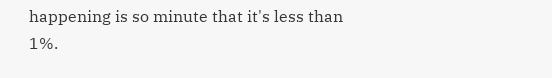happening is so minute that it's less than 1%.